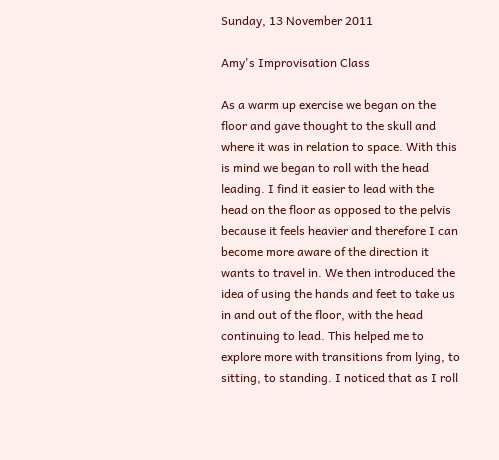Sunday, 13 November 2011

Amy's Improvisation Class

As a warm up exercise we began on the floor and gave thought to the skull and where it was in relation to space. With this is mind we began to roll with the head leading. I find it easier to lead with the head on the floor as opposed to the pelvis because it feels heavier and therefore I can become more aware of the direction it wants to travel in. We then introduced the idea of using the hands and feet to take us in and out of the floor, with the head continuing to lead. This helped me to explore more with transitions from lying, to sitting, to standing. I noticed that as I roll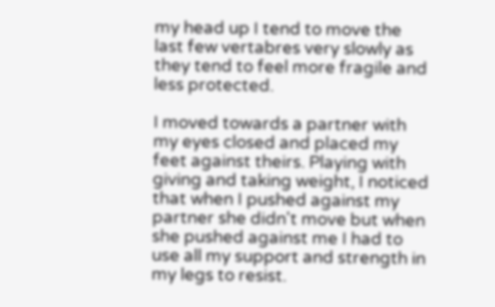my head up I tend to move the last few vertabres very slowly as they tend to feel more fragile and less protected.

I moved towards a partner with my eyes closed and placed my feet against theirs. Playing with giving and taking weight, I noticed that when I pushed against my partner she didn't move but when she pushed against me I had to use all my support and strength in my legs to resist.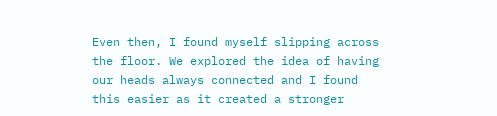Even then, I found myself slipping across the floor. We explored the idea of having our heads always connected and I found this easier as it created a stronger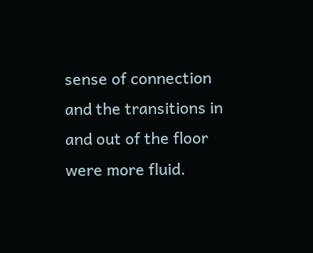sense of connection and the transitions in and out of the floor were more fluid.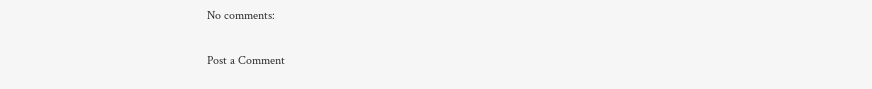No comments:

Post a Comment